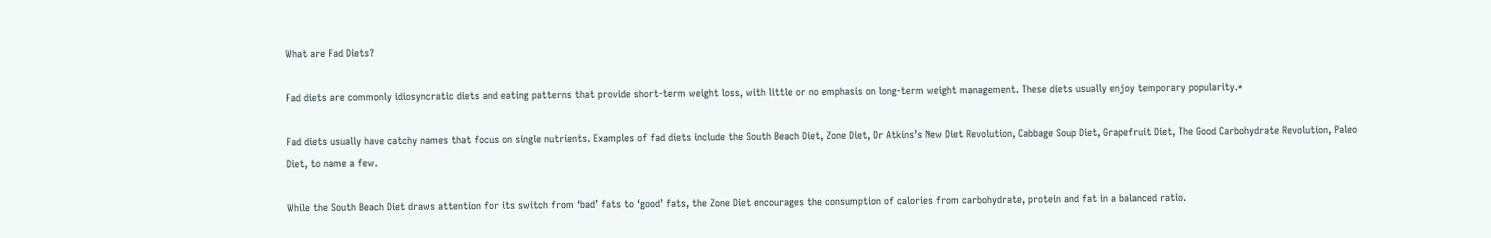What are Fad Diets?

Fad diets are commonly idiosyncratic diets and eating patterns that provide short-term weight loss, with little or no emphasis on long-term weight management. These diets usually enjoy temporary popularity.*

Fad diets usually have catchy names that focus on single nutrients. Examples of fad diets include the South Beach Diet, Zone Diet, Dr Atkins’s New Diet Revolution, Cabbage Soup Diet, Grapefruit Diet, The Good Carbohydrate Revolution, Paleo Diet, to name a few.

While the South Beach Diet draws attention for its switch from ‘bad’ fats to ‘good’ fats, the Zone Diet encourages the consumption of calories from carbohydrate, protein and fat in a balanced ratio.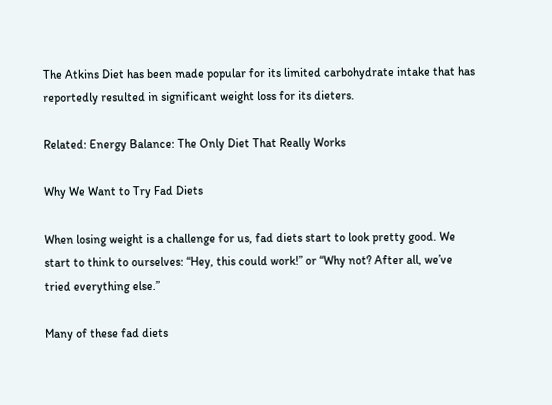The Atkins Diet has been made popular for its limited carbohydrate intake that has reportedly resulted in significant weight loss for its dieters.

Related: Energy Balance: The Only Diet That Really Works

Why We Want to Try Fad Diets

When losing weight is a challenge for us, fad diets start to look pretty good. We start to think to ourselves: “Hey, this could work!” or “Why not? After all, we’ve tried everything else.”

Many of these fad diets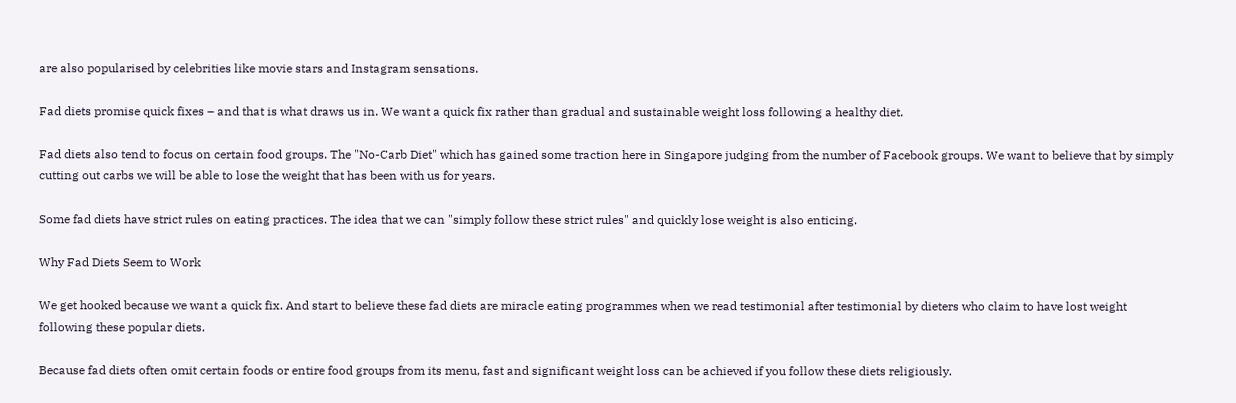are also popularised by celebrities like movie stars and Instagram sensations.

Fad diets promise quick fixes – and that is what draws us in. We want a quick fix rather than gradual and sustainable weight loss following a healthy diet.

Fad diets also tend to focus on certain food groups. The "No-Carb Diet" which has gained some traction here in Singapore judging from the number of Facebook groups. We want to believe that by simply cutting out carbs we will be able to lose the weight that has been with us for years.

Some fad diets have strict rules on eating practices. The idea that we can "simply follow these strict rules" and quickly lose weight is also enticing.

Why Fad Diets Seem to Work

We get hooked because we want a quick fix. And start to believe these fad diets are miracle eating programmes when we read testimonial after testimonial by dieters who claim to have lost weight following these popular diets.

Because fad diets often omit certain foods or entire food groups from its menu, fast and significant weight loss can be achieved if you follow these diets religiously.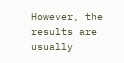However, the results are usually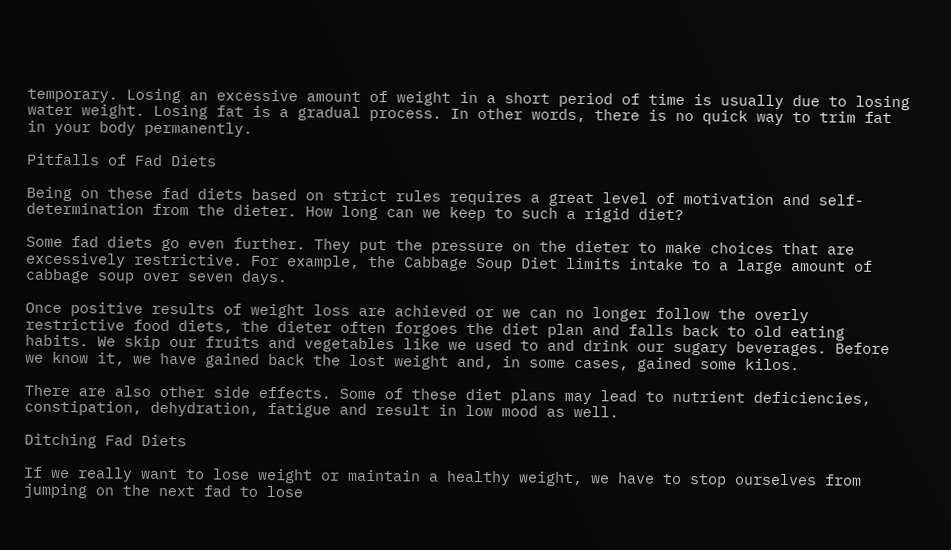temporary. Losing an excessive amount of weight in a short period of time is usually due to losing water weight. Losing fat is a gradual process. In other words, there is no quick way to trim fat in your body permanently.

Pitfalls of Fad Diets

Being on these fad diets based on strict rules requires a great level of motivation and self-determination from the dieter. How long can we keep to such a rigid diet?

Some fad diets go even further. They put the pressure on the dieter to make choices that are excessively restrictive. For example, the Cabbage Soup Diet limits intake to a large amount of cabbage soup over seven days.

Once positive results of weight loss are achieved or we can no longer follow the overly restrictive food diets, the dieter often forgoes the diet plan and falls back to old eating habits. We skip our fruits and vegetables like we used to and drink our sugary beverages. Before we know it, we have gained back the lost weight and, in some cases, gained some kilos.

There are also other side effects. Some of these diet plans may lead to nutrient deficiencies, constipation, dehydration, fatigue and result in low mood as well.

Ditching Fad Diets

If we really want to lose weight or maintain a healthy weight, we have to stop ourselves from jumping on the next fad to lose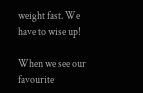weight fast. We have to wise up!

When we see our favourite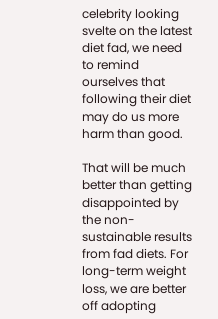celebrity looking svelte on the latest diet fad, we need to remind ourselves that following their diet may do us more harm than good.

That will be much better than getting disappointed by the non-sustainable results from fad diets. For long-term weight loss, we are better off adopting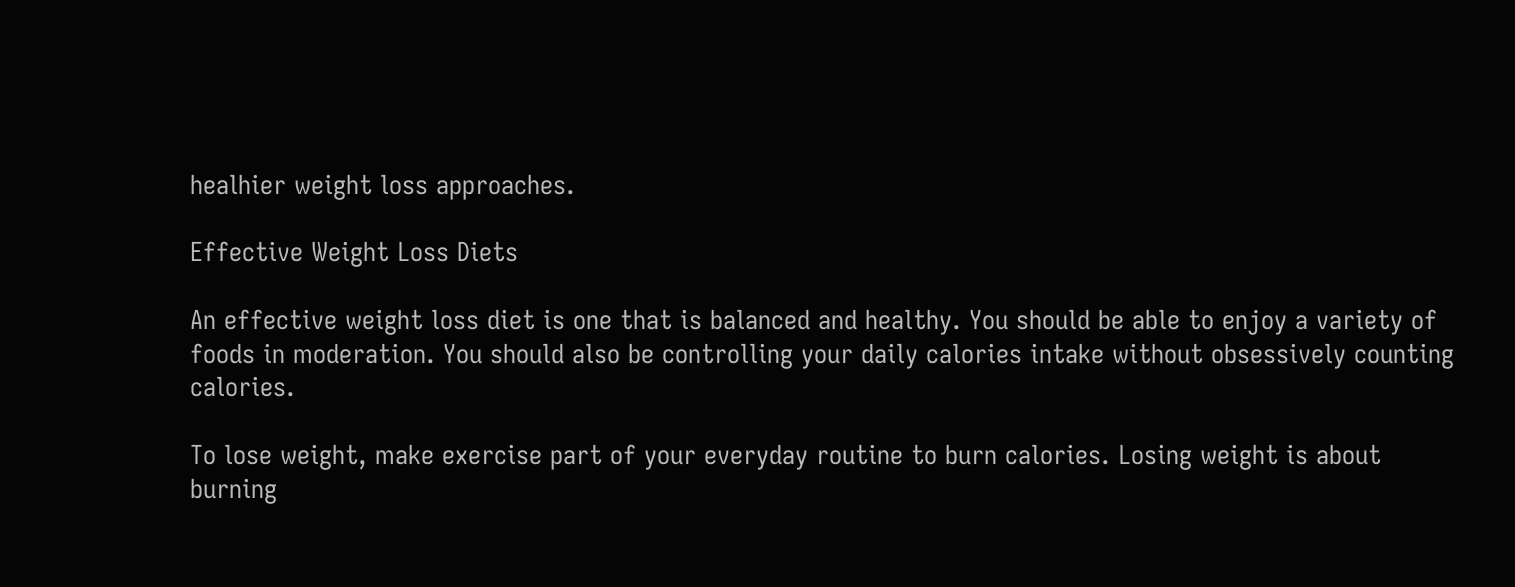healhier weight loss approaches.

Effective Weight Loss Diets

An effective weight loss diet is one that is balanced and healthy. You should be able to enjoy a variety of foods in moderation. You should also be controlling your daily calories intake without obsessively counting calories.

To lose weight, make exercise part of your everyday routine to burn calories. Losing weight is about burning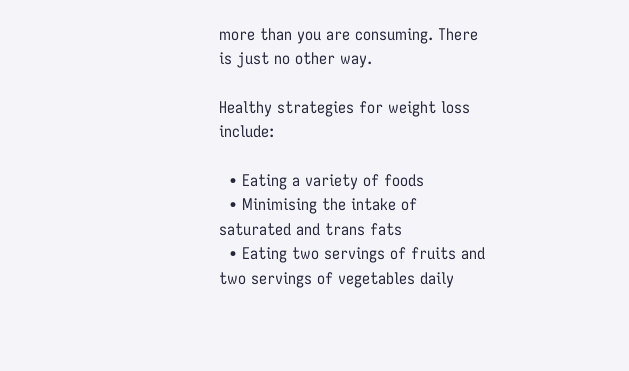more than you are consuming. There is just no other way.

Healthy strategies for weight loss include:

  • Eating a variety of foods
  • Minimising the intake of saturated and trans fats
  • Eating two servings of fruits and two servings of vegetables daily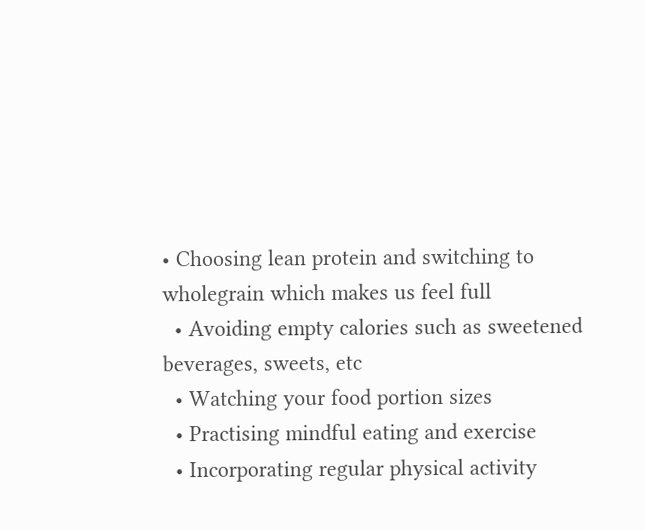• Choosing lean protein and switching to wholegrain which makes us feel full
  • Avoiding empty calories such as sweetened beverages, sweets, etc
  • Watching your food portion sizes
  • Practising mindful eating and exercise
  • Incorporating regular physical activity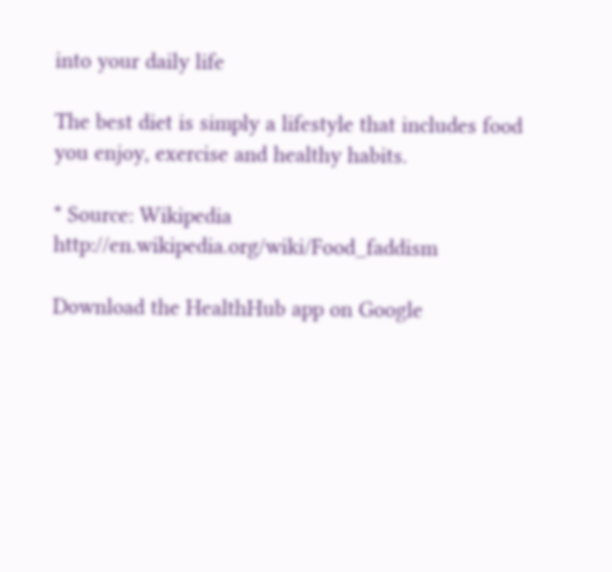into your daily life

The best diet is simply a lifestyle that includes food you enjoy, exercise and healthy habits.

* Source: Wikipedia http://en.wikipedia.org/wiki/Food_faddism

Download the HealthHub app on Google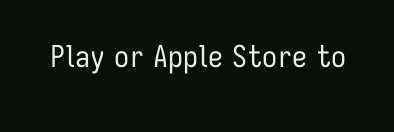Play or Apple Store to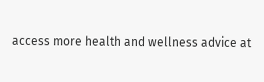access more health and wellness advice at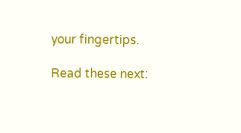your fingertips.

Read these next: